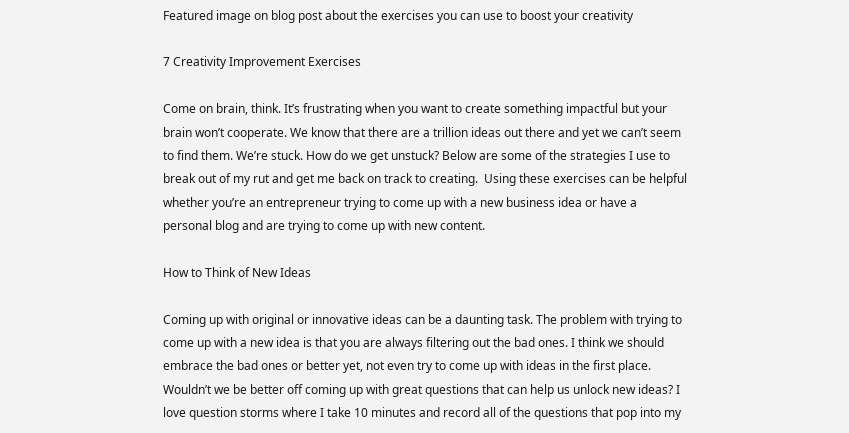Featured image on blog post about the exercises you can use to boost your creativity

7 Creativity Improvement Exercises

Come on brain, think. It’s frustrating when you want to create something impactful but your brain won’t cooperate. We know that there are a trillion ideas out there and yet we can’t seem to find them. We’re stuck. How do we get unstuck? Below are some of the strategies I use to break out of my rut and get me back on track to creating.  Using these exercises can be helpful whether you’re an entrepreneur trying to come up with a new business idea or have a personal blog and are trying to come up with new content.

How to Think of New Ideas

Coming up with original or innovative ideas can be a daunting task. The problem with trying to come up with a new idea is that you are always filtering out the bad ones. I think we should embrace the bad ones or better yet, not even try to come up with ideas in the first place. Wouldn’t we be better off coming up with great questions that can help us unlock new ideas? I love question storms where I take 10 minutes and record all of the questions that pop into my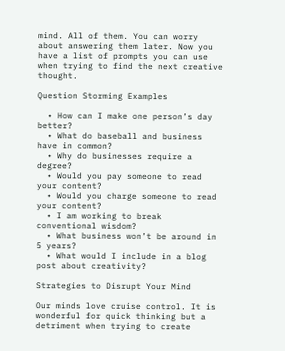mind. All of them. You can worry about answering them later. Now you have a list of prompts you can use when trying to find the next creative thought.

Question Storming Examples

  • How can I make one person’s day better?
  • What do baseball and business have in common?
  • Why do businesses require a degree?
  • Would you pay someone to read your content?
  • Would you charge someone to read your content?
  • I am working to break conventional wisdom?
  • What business won’t be around in 5 years?
  • What would I include in a blog post about creativity?

Strategies to Disrupt Your Mind

Our minds love cruise control. It is wonderful for quick thinking but a detriment when trying to create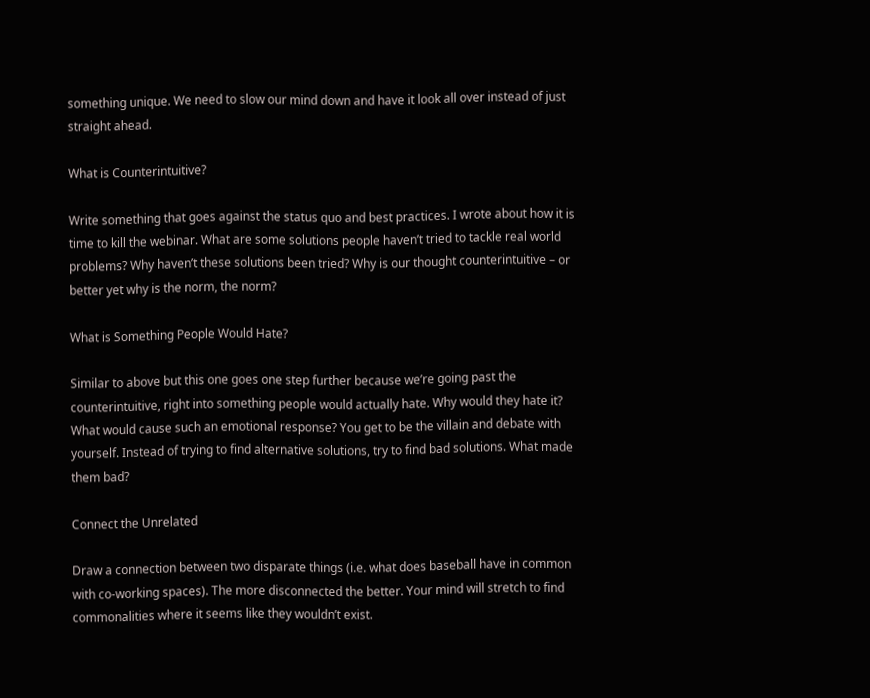something unique. We need to slow our mind down and have it look all over instead of just straight ahead.

What is Counterintuitive?

Write something that goes against the status quo and best practices. I wrote about how it is time to kill the webinar. What are some solutions people haven’t tried to tackle real world problems? Why haven’t these solutions been tried? Why is our thought counterintuitive – or better yet why is the norm, the norm?

What is Something People Would Hate?

Similar to above but this one goes one step further because we’re going past the counterintuitive, right into something people would actually hate. Why would they hate it? What would cause such an emotional response? You get to be the villain and debate with yourself. Instead of trying to find alternative solutions, try to find bad solutions. What made them bad?

Connect the Unrelated

Draw a connection between two disparate things (i.e. what does baseball have in common with co-working spaces). The more disconnected the better. Your mind will stretch to find commonalities where it seems like they wouldn’t exist.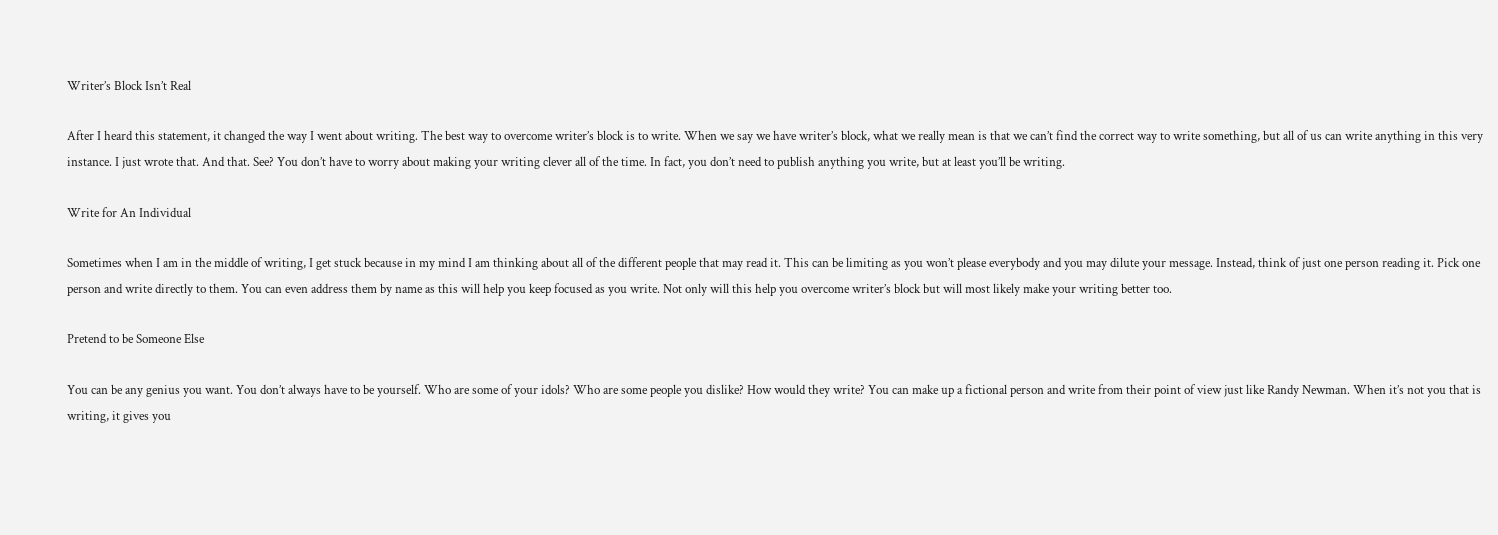Writer’s Block Isn’t Real

After I heard this statement, it changed the way I went about writing. The best way to overcome writer’s block is to write. When we say we have writer’s block, what we really mean is that we can’t find the correct way to write something, but all of us can write anything in this very instance. I just wrote that. And that. See? You don’t have to worry about making your writing clever all of the time. In fact, you don’t need to publish anything you write, but at least you’ll be writing.

Write for An Individual

Sometimes when I am in the middle of writing, I get stuck because in my mind I am thinking about all of the different people that may read it. This can be limiting as you won’t please everybody and you may dilute your message. Instead, think of just one person reading it. Pick one person and write directly to them. You can even address them by name as this will help you keep focused as you write. Not only will this help you overcome writer’s block but will most likely make your writing better too.

Pretend to be Someone Else

You can be any genius you want. You don’t always have to be yourself. Who are some of your idols? Who are some people you dislike? How would they write? You can make up a fictional person and write from their point of view just like Randy Newman. When it’s not you that is writing, it gives you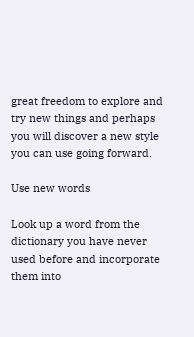great freedom to explore and try new things and perhaps you will discover a new style you can use going forward.

Use new words

Look up a word from the dictionary you have never used before and incorporate them into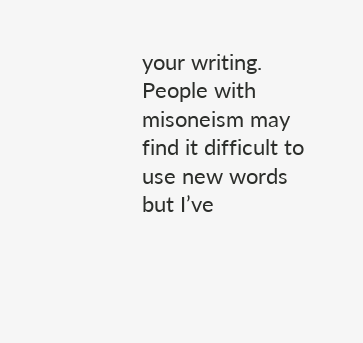your writing. People with misoneism may find it difficult to use new words but I’ve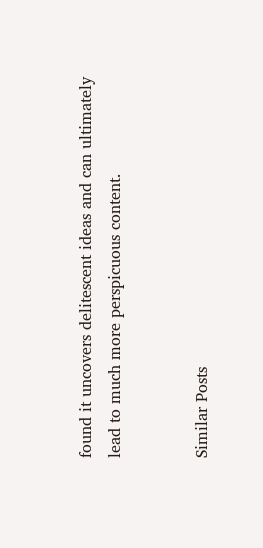found it uncovers delitescent ideas and can ultimately lead to much more perspicuous content.


Similar Posts